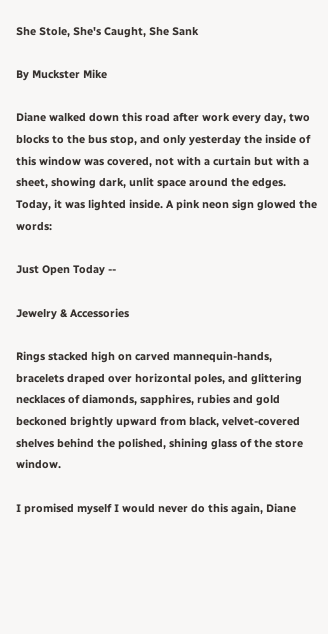She Stole, She's Caught, She Sank

By Muckster Mike

Diane walked down this road after work every day, two blocks to the bus stop, and only yesterday the inside of this window was covered, not with a curtain but with a sheet, showing dark, unlit space around the edges. Today, it was lighted inside. A pink neon sign glowed the words:

Just Open Today --

Jewelry & Accessories

Rings stacked high on carved mannequin-hands, bracelets draped over horizontal poles, and glittering necklaces of diamonds, sapphires, rubies and gold beckoned brightly upward from black, velvet-covered shelves behind the polished, shining glass of the store window.

I promised myself I would never do this again, Diane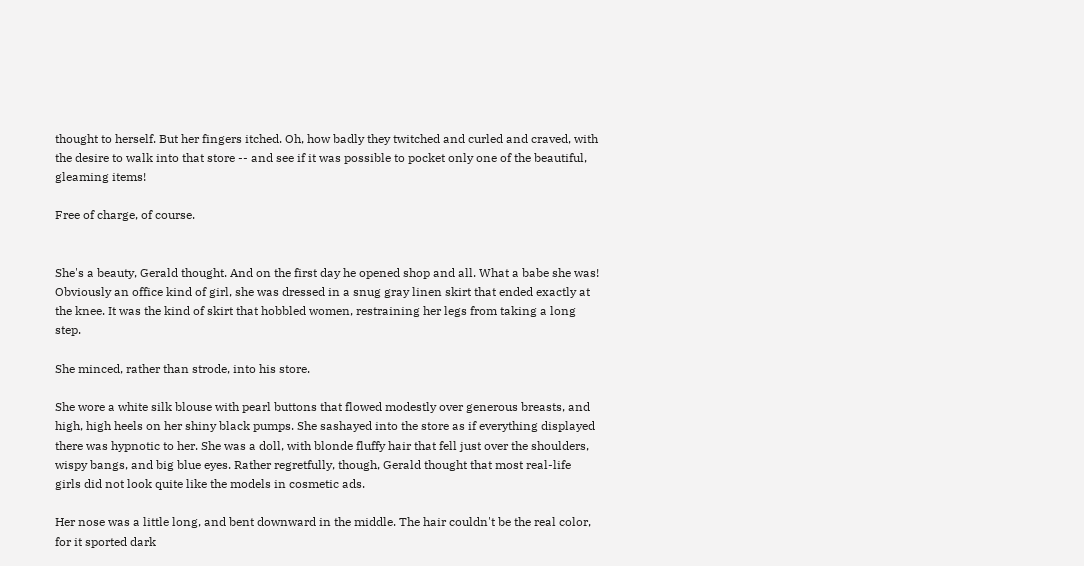thought to herself. But her fingers itched. Oh, how badly they twitched and curled and craved, with the desire to walk into that store -- and see if it was possible to pocket only one of the beautiful, gleaming items!

Free of charge, of course.


She's a beauty, Gerald thought. And on the first day he opened shop and all. What a babe she was! Obviously an office kind of girl, she was dressed in a snug gray linen skirt that ended exactly at the knee. It was the kind of skirt that hobbled women, restraining her legs from taking a long step.

She minced, rather than strode, into his store.

She wore a white silk blouse with pearl buttons that flowed modestly over generous breasts, and high, high heels on her shiny black pumps. She sashayed into the store as if everything displayed there was hypnotic to her. She was a doll, with blonde fluffy hair that fell just over the shoulders, wispy bangs, and big blue eyes. Rather regretfully, though, Gerald thought that most real-life girls did not look quite like the models in cosmetic ads.

Her nose was a little long, and bent downward in the middle. The hair couldn't be the real color, for it sported dark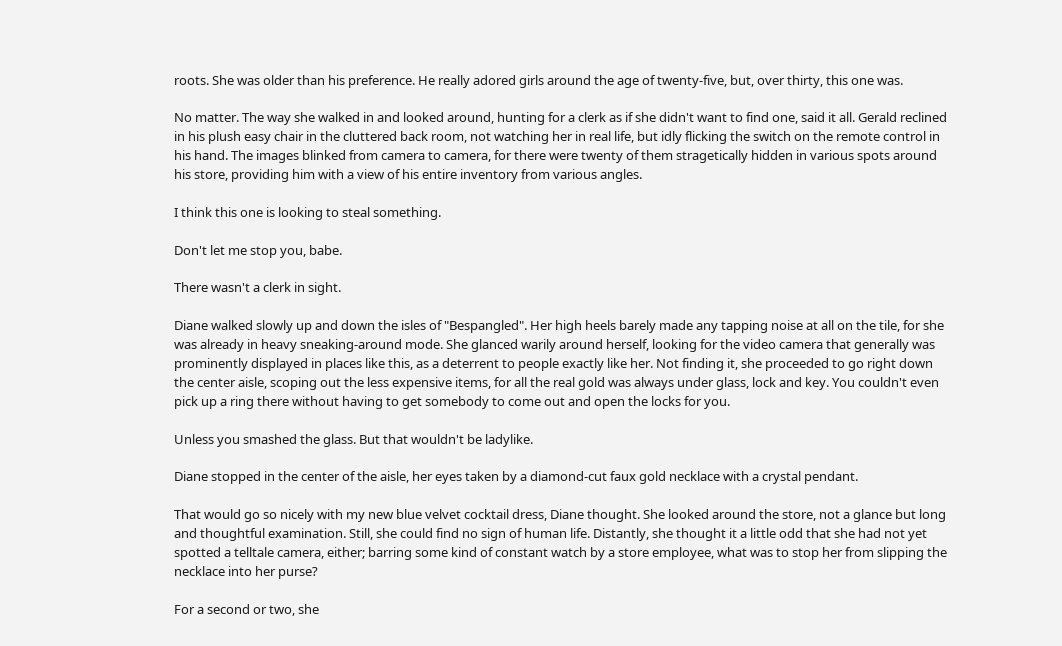roots. She was older than his preference. He really adored girls around the age of twenty-five, but, over thirty, this one was.

No matter. The way she walked in and looked around, hunting for a clerk as if she didn't want to find one, said it all. Gerald reclined in his plush easy chair in the cluttered back room, not watching her in real life, but idly flicking the switch on the remote control in his hand. The images blinked from camera to camera, for there were twenty of them stragetically hidden in various spots around his store, providing him with a view of his entire inventory from various angles.

I think this one is looking to steal something.

Don't let me stop you, babe.

There wasn't a clerk in sight.

Diane walked slowly up and down the isles of "Bespangled". Her high heels barely made any tapping noise at all on the tile, for she was already in heavy sneaking-around mode. She glanced warily around herself, looking for the video camera that generally was prominently displayed in places like this, as a deterrent to people exactly like her. Not finding it, she proceeded to go right down the center aisle, scoping out the less expensive items, for all the real gold was always under glass, lock and key. You couldn't even pick up a ring there without having to get somebody to come out and open the locks for you.

Unless you smashed the glass. But that wouldn't be ladylike.

Diane stopped in the center of the aisle, her eyes taken by a diamond-cut faux gold necklace with a crystal pendant.

That would go so nicely with my new blue velvet cocktail dress, Diane thought. She looked around the store, not a glance but long and thoughtful examination. Still, she could find no sign of human life. Distantly, she thought it a little odd that she had not yet spotted a telltale camera, either; barring some kind of constant watch by a store employee, what was to stop her from slipping the necklace into her purse?

For a second or two, she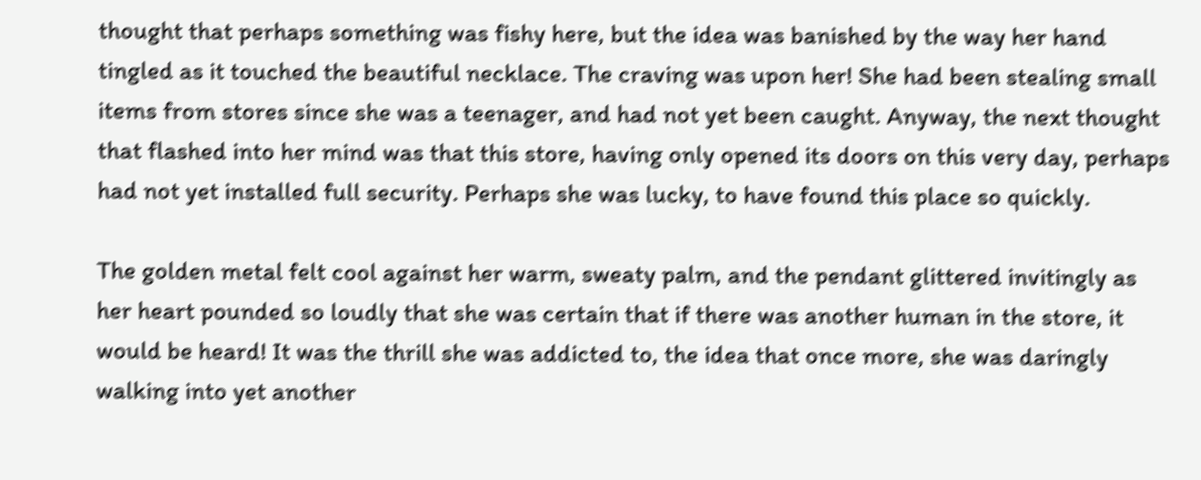thought that perhaps something was fishy here, but the idea was banished by the way her hand tingled as it touched the beautiful necklace. The craving was upon her! She had been stealing small items from stores since she was a teenager, and had not yet been caught. Anyway, the next thought that flashed into her mind was that this store, having only opened its doors on this very day, perhaps had not yet installed full security. Perhaps she was lucky, to have found this place so quickly.

The golden metal felt cool against her warm, sweaty palm, and the pendant glittered invitingly as her heart pounded so loudly that she was certain that if there was another human in the store, it would be heard! It was the thrill she was addicted to, the idea that once more, she was daringly walking into yet another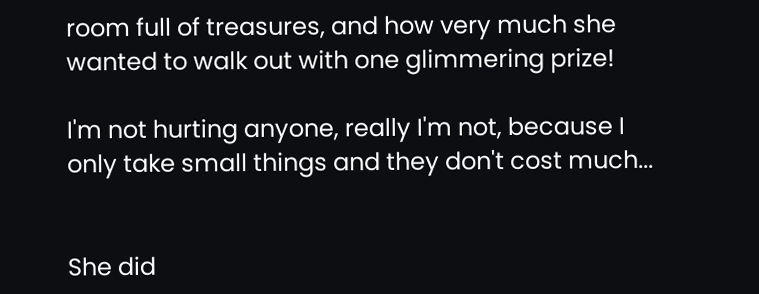room full of treasures, and how very much she wanted to walk out with one glimmering prize!

I'm not hurting anyone, really I'm not, because I only take small things and they don't cost much...


She did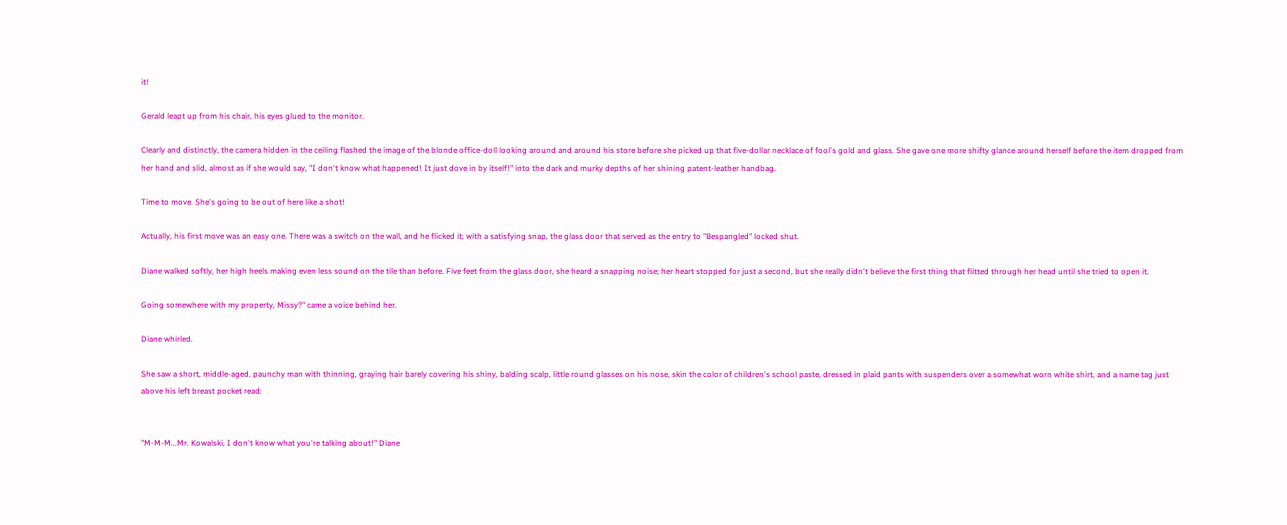it!

Gerald leapt up from his chair, his eyes glued to the monitor.

Clearly and distinctly, the camera hidden in the ceiling flashed the image of the blonde office-doll looking around and around his store before she picked up that five-dollar necklace of fool's gold and glass. She gave one more shifty glance around herself before the item dropped from her hand and slid, almost as if she would say, "I don't know what happened! It just dove in by itself!" into the dark and murky depths of her shining patent-leather handbag.

Time to move. She's going to be out of here like a shot!

Actually, his first move was an easy one. There was a switch on the wall, and he flicked it; with a satisfying snap, the glass door that served as the entry to "Bespangled" locked shut.

Diane walked softly, her high heels making even less sound on the tile than before. Five feet from the glass door, she heard a snapping noise; her heart stopped for just a second, but she really didn't believe the first thing that flitted through her head until she tried to open it.

Going somewhere with my property, Missy?" came a voice behind her.

Diane whirled.

She saw a short, middle-aged, paunchy man with thinning, graying hair barely covering his shiny, balding scalp, little round glasses on his nose, skin the color of children's school paste, dressed in plaid pants with suspenders over a somewhat worn white shirt, and a name tag just above his left breast pocket read:


"M-M-M...Mr. Kowalski, I don't know what you're talking about!" Diane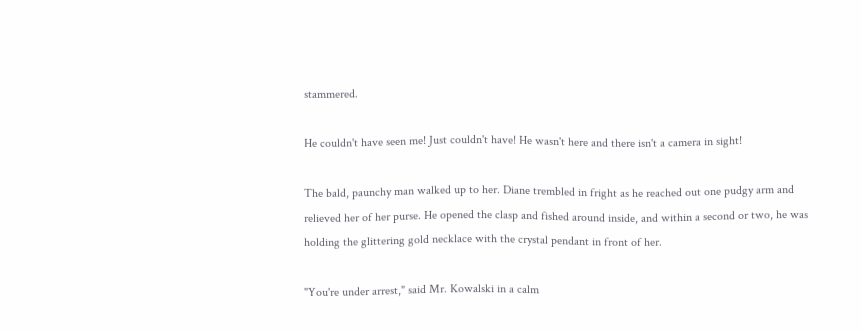stammered.

He couldn't have seen me! Just couldn't have! He wasn't here and there isn't a camera in sight!

The bald, paunchy man walked up to her. Diane trembled in fright as he reached out one pudgy arm and relieved her of her purse. He opened the clasp and fished around inside, and within a second or two, he was holding the glittering gold necklace with the crystal pendant in front of her.

"You're under arrest," said Mr. Kowalski in a calm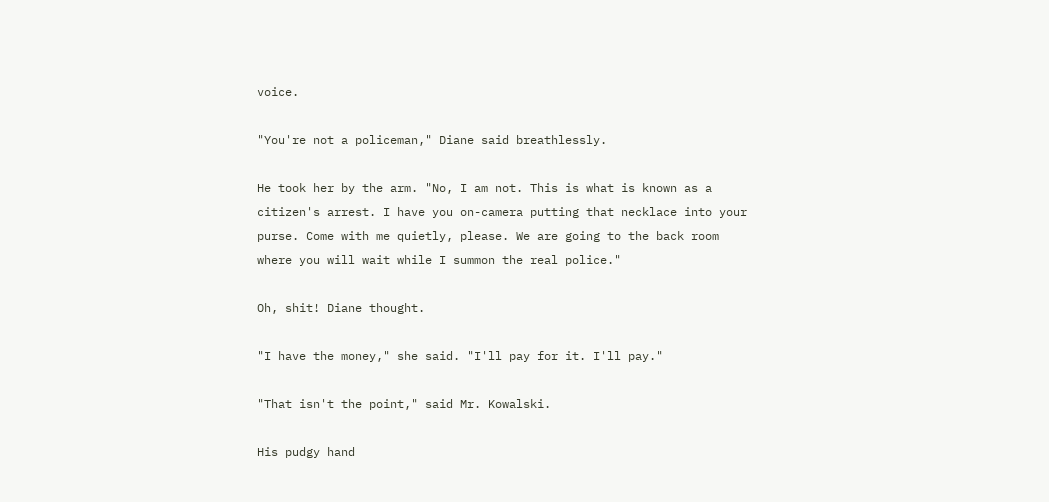voice.

"You're not a policeman," Diane said breathlessly.

He took her by the arm. "No, I am not. This is what is known as a citizen's arrest. I have you on-camera putting that necklace into your purse. Come with me quietly, please. We are going to the back room where you will wait while I summon the real police."

Oh, shit! Diane thought.

"I have the money," she said. "I'll pay for it. I'll pay."

"That isn't the point," said Mr. Kowalski.

His pudgy hand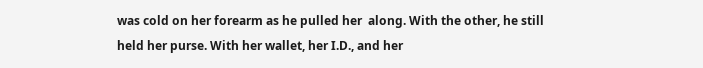was cold on her forearm as he pulled her  along. With the other, he still held her purse. With her wallet, her I.D., and her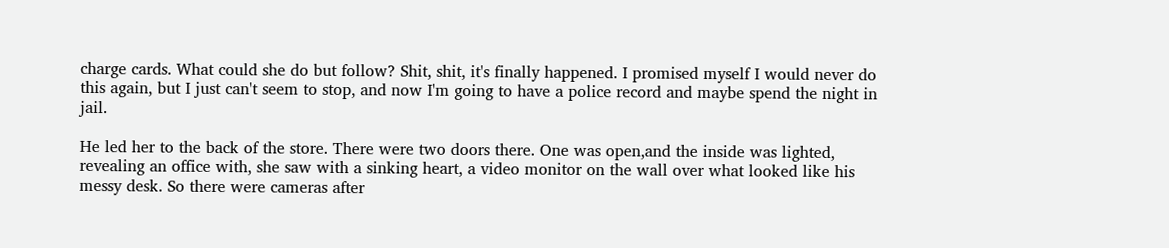charge cards. What could she do but follow? Shit, shit, it's finally happened. I promised myself I would never do this again, but I just can't seem to stop, and now I'm going to have a police record and maybe spend the night in jail.

He led her to the back of the store. There were two doors there. One was open,and the inside was lighted, revealing an office with, she saw with a sinking heart, a video monitor on the wall over what looked like his messy desk. So there were cameras after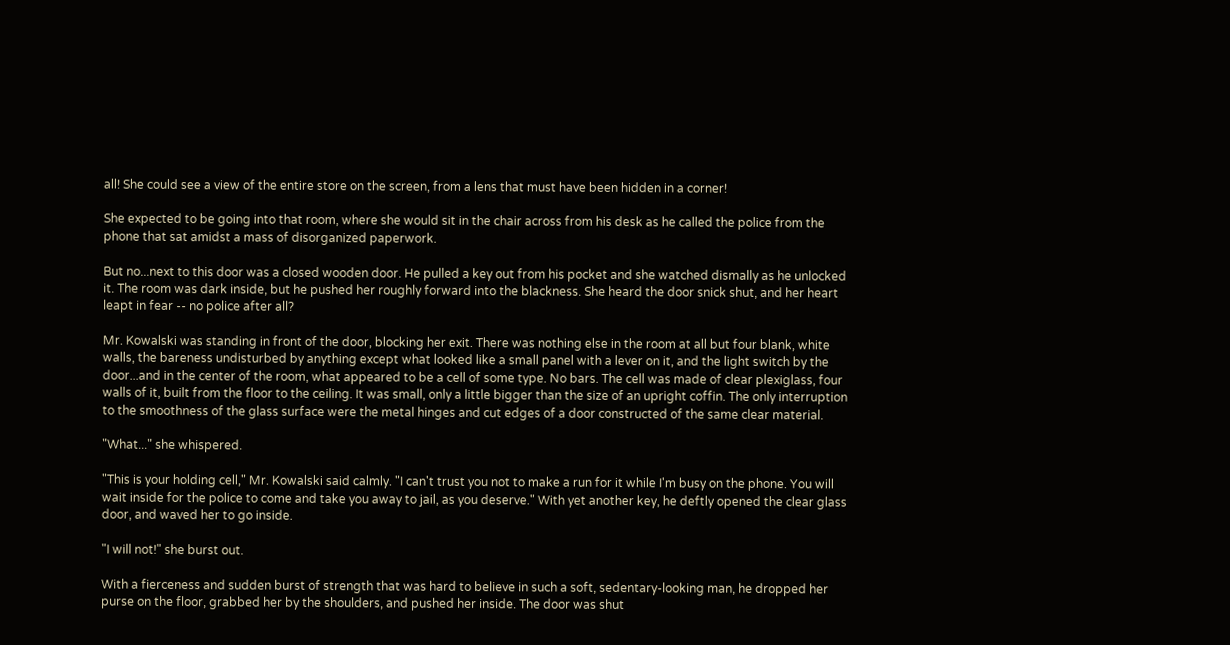all! She could see a view of the entire store on the screen, from a lens that must have been hidden in a corner!

She expected to be going into that room, where she would sit in the chair across from his desk as he called the police from the phone that sat amidst a mass of disorganized paperwork.

But no...next to this door was a closed wooden door. He pulled a key out from his pocket and she watched dismally as he unlocked it. The room was dark inside, but he pushed her roughly forward into the blackness. She heard the door snick shut, and her heart leapt in fear -- no police after all?

Mr. Kowalski was standing in front of the door, blocking her exit. There was nothing else in the room at all but four blank, white walls, the bareness undisturbed by anything except what looked like a small panel with a lever on it, and the light switch by the door...and in the center of the room, what appeared to be a cell of some type. No bars. The cell was made of clear plexiglass, four walls of it, built from the floor to the ceiling. It was small, only a little bigger than the size of an upright coffin. The only interruption to the smoothness of the glass surface were the metal hinges and cut edges of a door constructed of the same clear material.

"What..." she whispered.

"This is your holding cell," Mr. Kowalski said calmly. "I can't trust you not to make a run for it while I'm busy on the phone. You will wait inside for the police to come and take you away to jail, as you deserve." With yet another key, he deftly opened the clear glass door, and waved her to go inside.

"I will not!" she burst out.

With a fierceness and sudden burst of strength that was hard to believe in such a soft, sedentary-looking man, he dropped her purse on the floor, grabbed her by the shoulders, and pushed her inside. The door was shut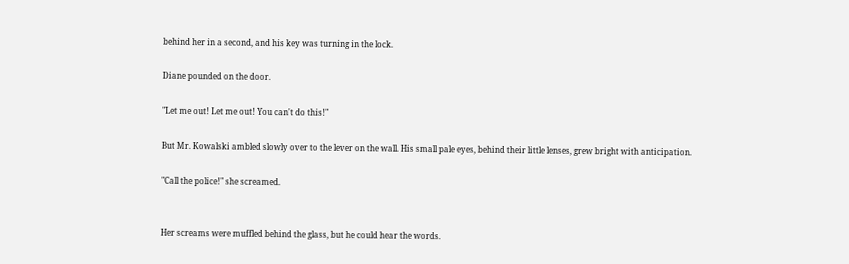behind her in a second, and his key was turning in the lock.

Diane pounded on the door.

"Let me out! Let me out! You can't do this!"

But Mr. Kowalski ambled slowly over to the lever on the wall. His small pale eyes, behind their little lenses, grew bright with anticipation.

"Call the police!" she screamed.


Her screams were muffled behind the glass, but he could hear the words.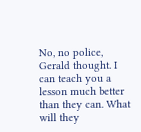No, no police, Gerald thought. I can teach you a lesson much better than they can. What will they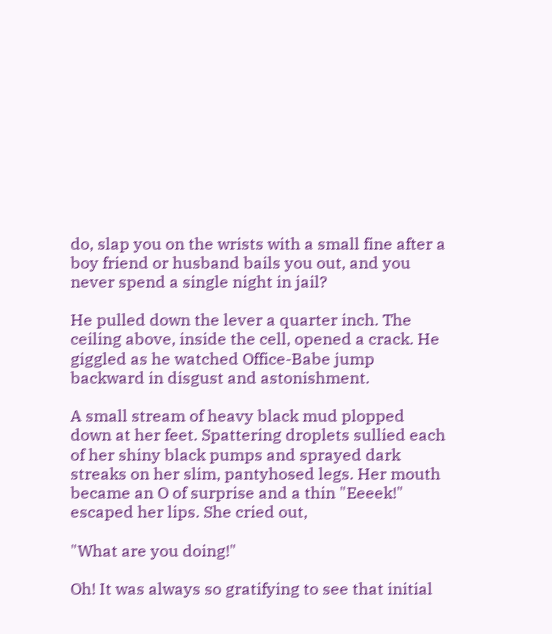do, slap you on the wrists with a small fine after a boy friend or husband bails you out, and you never spend a single night in jail?

He pulled down the lever a quarter inch. The ceiling above, inside the cell, opened a crack. He giggled as he watched Office-Babe jump backward in disgust and astonishment.

A small stream of heavy black mud plopped down at her feet. Spattering droplets sullied each of her shiny black pumps and sprayed dark streaks on her slim, pantyhosed legs. Her mouth became an O of surprise and a thin "Eeeek!" escaped her lips. She cried out,

"What are you doing!"

Oh! It was always so gratifying to see that initial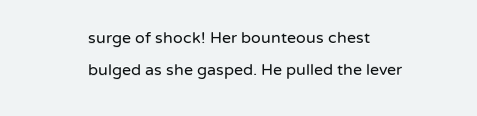surge of shock! Her bounteous chest bulged as she gasped. He pulled the lever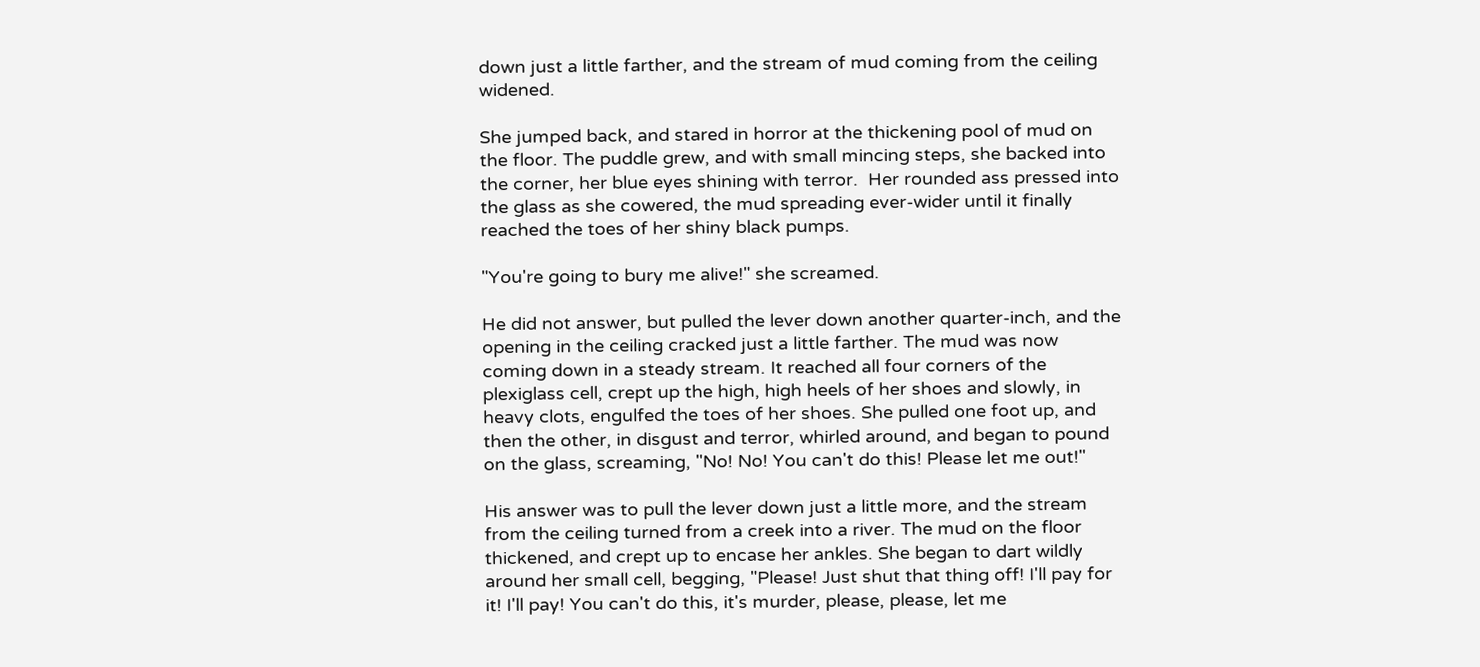down just a little farther, and the stream of mud coming from the ceiling widened.

She jumped back, and stared in horror at the thickening pool of mud on the floor. The puddle grew, and with small mincing steps, she backed into the corner, her blue eyes shining with terror.  Her rounded ass pressed into the glass as she cowered, the mud spreading ever-wider until it finally reached the toes of her shiny black pumps.

"You're going to bury me alive!" she screamed.

He did not answer, but pulled the lever down another quarter-inch, and the opening in the ceiling cracked just a little farther. The mud was now coming down in a steady stream. It reached all four corners of the plexiglass cell, crept up the high, high heels of her shoes and slowly, in heavy clots, engulfed the toes of her shoes. She pulled one foot up, and then the other, in disgust and terror, whirled around, and began to pound on the glass, screaming, "No! No! You can't do this! Please let me out!"

His answer was to pull the lever down just a little more, and the stream from the ceiling turned from a creek into a river. The mud on the floor thickened, and crept up to encase her ankles. She began to dart wildly around her small cell, begging, "Please! Just shut that thing off! I'll pay for it! I'll pay! You can't do this, it's murder, please, please, let me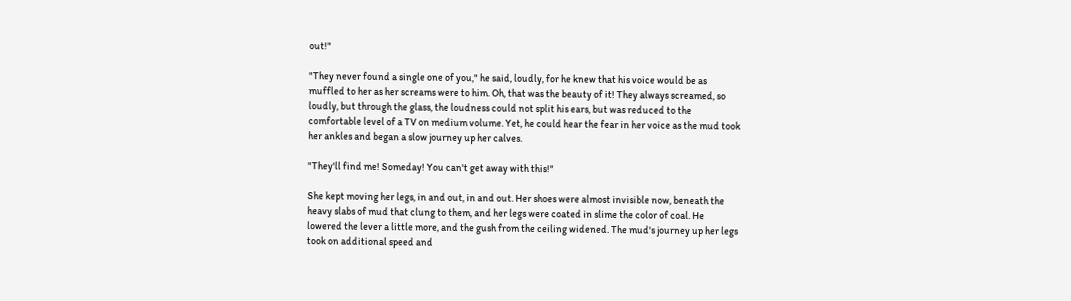out!"

"They never found a single one of you," he said, loudly, for he knew that his voice would be as muffled to her as her screams were to him. Oh, that was the beauty of it! They always screamed, so loudly, but through the glass, the loudness could not split his ears, but was reduced to the comfortable level of a TV on medium volume. Yet, he could hear the fear in her voice as the mud took her ankles and began a slow journey up her calves.

"They'll find me! Someday! You can't get away with this!"

She kept moving her legs, in and out, in and out. Her shoes were almost invisible now, beneath the heavy slabs of mud that clung to them, and her legs were coated in slime the color of coal. He lowered the lever a little more, and the gush from the ceiling widened. The mud's journey up her legs took on additional speed and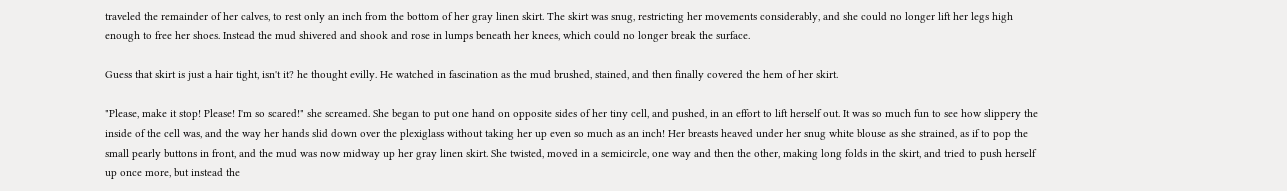traveled the remainder of her calves, to rest only an inch from the bottom of her gray linen skirt. The skirt was snug, restricting her movements considerably, and she could no longer lift her legs high enough to free her shoes. Instead the mud shivered and shook and rose in lumps beneath her knees, which could no longer break the surface.

Guess that skirt is just a hair tight, isn't it? he thought evilly. He watched in fascination as the mud brushed, stained, and then finally covered the hem of her skirt.

"Please, make it stop! Please! I'm so scared!" she screamed. She began to put one hand on opposite sides of her tiny cell, and pushed, in an effort to lift herself out. It was so much fun to see how slippery the inside of the cell was, and the way her hands slid down over the plexiglass without taking her up even so much as an inch! Her breasts heaved under her snug white blouse as she strained, as if to pop the small pearly buttons in front, and the mud was now midway up her gray linen skirt. She twisted, moved in a semicircle, one way and then the other, making long folds in the skirt, and tried to push herself up once more, but instead the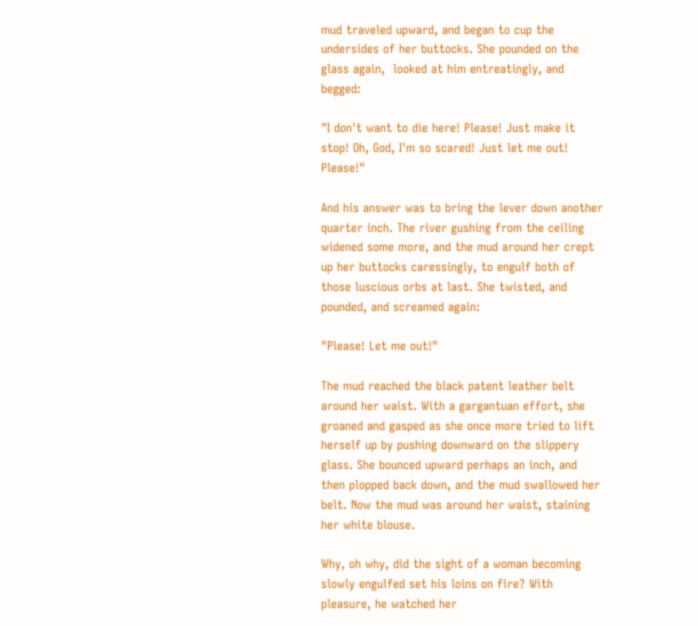mud traveled upward, and began to cup the undersides of her buttocks. She pounded on the glass again,  looked at him entreatingly, and begged:

"I don't want to die here! Please! Just make it stop! Oh, God, I'm so scared! Just let me out! Please!"

And his answer was to bring the lever down another quarter inch. The river gushing from the ceiling widened some more, and the mud around her crept up her buttocks caressingly, to engulf both of those luscious orbs at last. She twisted, and pounded, and screamed again:

"Please! Let me out!"

The mud reached the black patent leather belt around her waist. With a gargantuan effort, she groaned and gasped as she once more tried to lift herself up by pushing downward on the slippery glass. She bounced upward perhaps an inch, and then plopped back down, and the mud swallowed her belt. Now the mud was around her waist, staining her white blouse.

Why, oh why, did the sight of a woman becoming slowly engulfed set his loins on fire? With pleasure, he watched her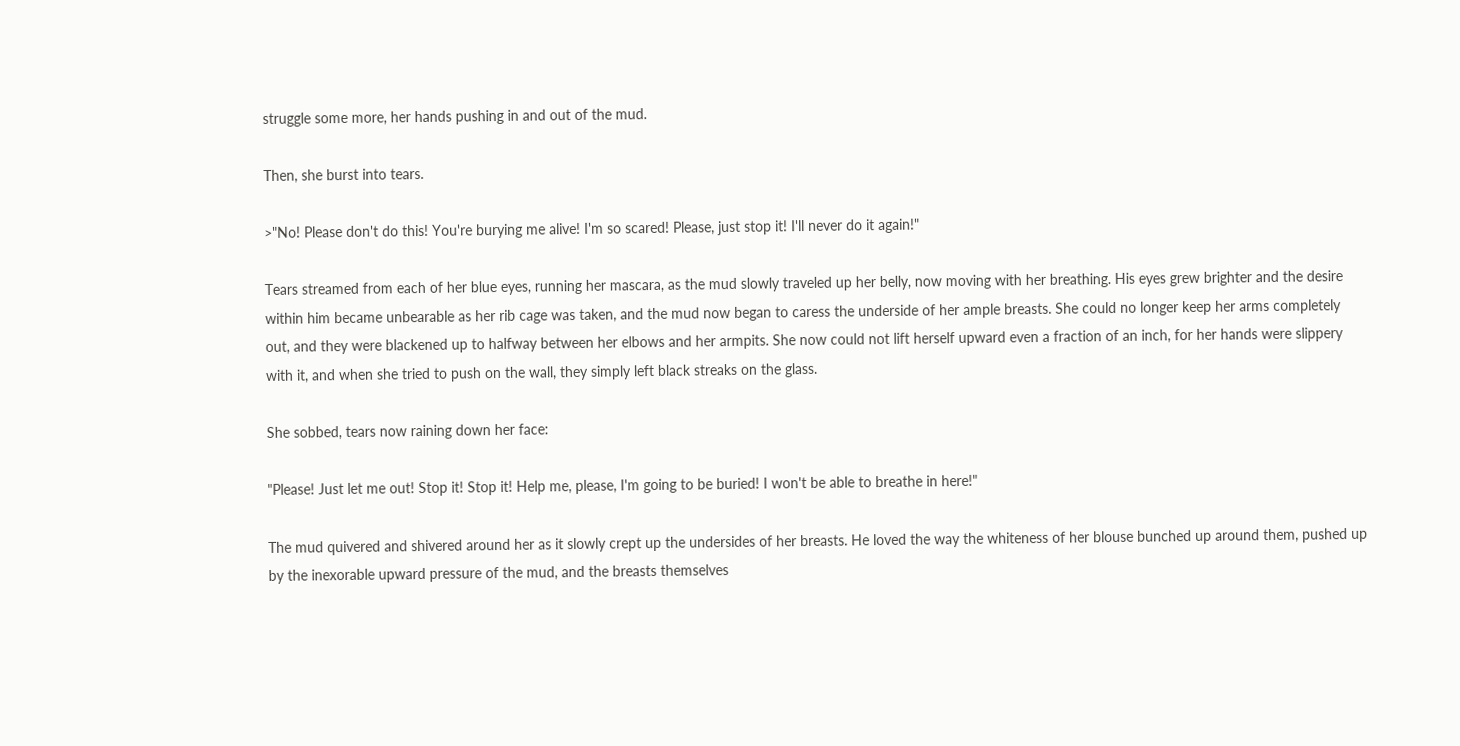struggle some more, her hands pushing in and out of the mud.

Then, she burst into tears.

>"No! Please don't do this! You're burying me alive! I'm so scared! Please, just stop it! I'll never do it again!"

Tears streamed from each of her blue eyes, running her mascara, as the mud slowly traveled up her belly, now moving with her breathing. His eyes grew brighter and the desire within him became unbearable as her rib cage was taken, and the mud now began to caress the underside of her ample breasts. She could no longer keep her arms completely out, and they were blackened up to halfway between her elbows and her armpits. She now could not lift herself upward even a fraction of an inch, for her hands were slippery with it, and when she tried to push on the wall, they simply left black streaks on the glass.

She sobbed, tears now raining down her face:

"Please! Just let me out! Stop it! Stop it! Help me, please, I'm going to be buried! I won't be able to breathe in here!"

The mud quivered and shivered around her as it slowly crept up the undersides of her breasts. He loved the way the whiteness of her blouse bunched up around them, pushed up by the inexorable upward pressure of the mud, and the breasts themselves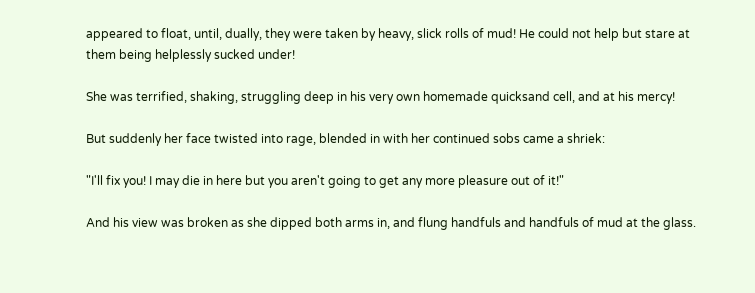appeared to float, until, dually, they were taken by heavy, slick rolls of mud! He could not help but stare at them being helplessly sucked under!

She was terrified, shaking, struggling deep in his very own homemade quicksand cell, and at his mercy!

But suddenly her face twisted into rage, blended in with her continued sobs came a shriek:

"I'll fix you! I may die in here but you aren't going to get any more pleasure out of it!"

And his view was broken as she dipped both arms in, and flung handfuls and handfuls of mud at the glass.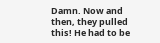Damn. Now and then, they pulled this! He had to be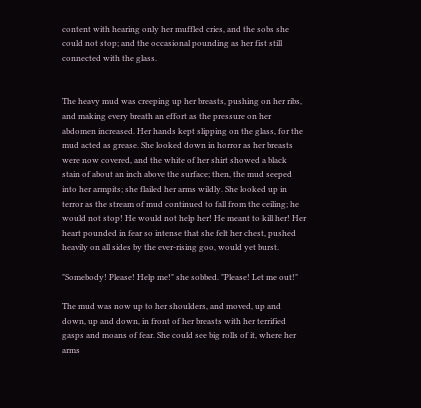content with hearing only her muffled cries, and the sobs she could not stop; and the occasional pounding as her fist still connected with the glass.


The heavy mud was creeping up her breasts, pushing on her ribs, and making every breath an effort as the pressure on her abdomen increased. Her hands kept slipping on the glass, for the mud acted as grease. She looked down in horror as her breasts were now covered, and the white of her shirt showed a black stain of about an inch above the surface; then, the mud seeped into her armpits; she flailed her arms wildly. She looked up in terror as the stream of mud continued to fall from the ceiling; he would not stop! He would not help her! He meant to kill her! Her heart pounded in fear so intense that she felt her chest, pushed heavily on all sides by the ever-rising goo, would yet burst.

"Somebody! Please! Help me!" she sobbed. "Please! Let me out!"

The mud was now up to her shoulders, and moved, up and down, up and down, in front of her breasts with her terrified gasps and moans of fear. She could see big rolls of it, where her arms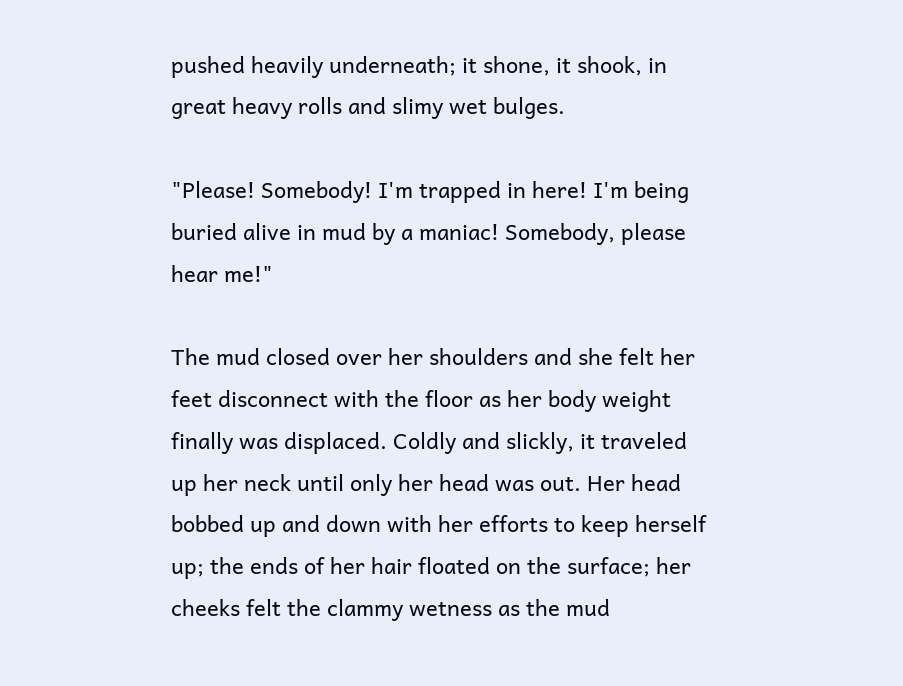pushed heavily underneath; it shone, it shook, in great heavy rolls and slimy wet bulges.

"Please! Somebody! I'm trapped in here! I'm being buried alive in mud by a maniac! Somebody, please hear me!"

The mud closed over her shoulders and she felt her feet disconnect with the floor as her body weight finally was displaced. Coldly and slickly, it traveled up her neck until only her head was out. Her head bobbed up and down with her efforts to keep herself up; the ends of her hair floated on the surface; her cheeks felt the clammy wetness as the mud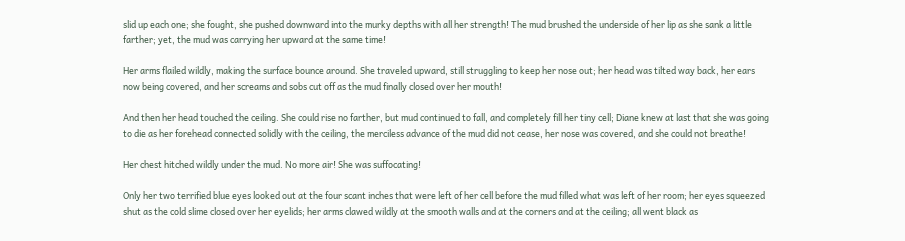slid up each one; she fought, she pushed downward into the murky depths with all her strength! The mud brushed the underside of her lip as she sank a little farther; yet, the mud was carrying her upward at the same time!

Her arms flailed wildly, making the surface bounce around. She traveled upward, still struggling to keep her nose out; her head was tilted way back, her ears now being covered, and her screams and sobs cut off as the mud finally closed over her mouth!

And then her head touched the ceiling. She could rise no farther, but mud continued to fall, and completely fill her tiny cell; Diane knew at last that she was going to die as her forehead connected solidly with the ceiling, the merciless advance of the mud did not cease, her nose was covered, and she could not breathe!

Her chest hitched wildly under the mud. No more air! She was suffocating!

Only her two terrified blue eyes looked out at the four scant inches that were left of her cell before the mud filled what was left of her room; her eyes squeezed shut as the cold slime closed over her eyelids; her arms clawed wildly at the smooth walls and at the corners and at the ceiling; all went black as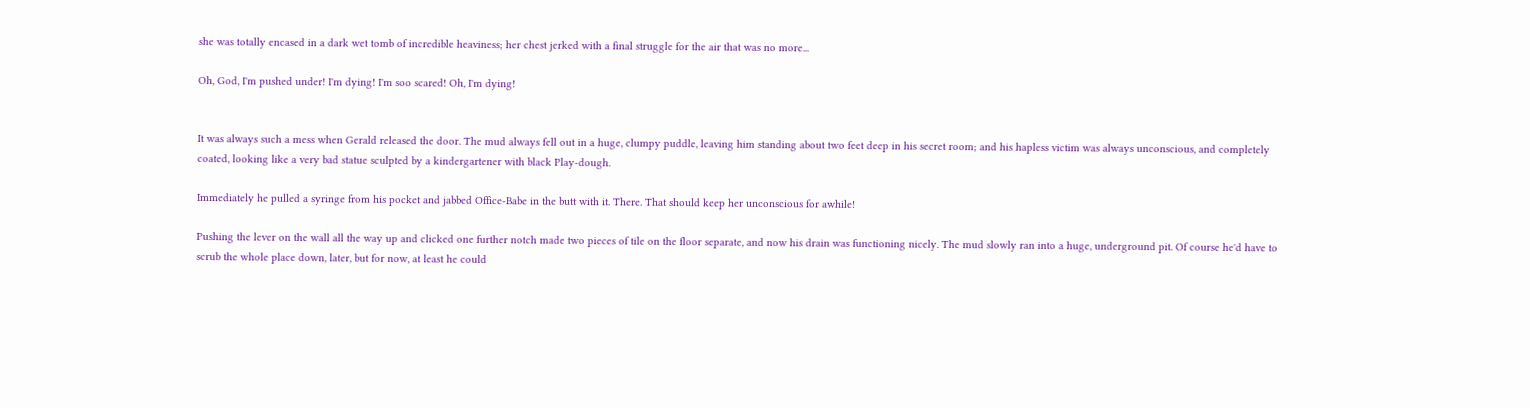she was totally encased in a dark wet tomb of incredible heaviness; her chest jerked with a final struggle for the air that was no more...

Oh, God, I'm pushed under! I'm dying! I'm soo scared! Oh, I'm dying!


It was always such a mess when Gerald released the door. The mud always fell out in a huge, clumpy puddle, leaving him standing about two feet deep in his secret room; and his hapless victim was always unconscious, and completely coated, looking like a very bad statue sculpted by a kindergartener with black Play-dough.

Immediately he pulled a syringe from his pocket and jabbed Office-Babe in the butt with it. There. That should keep her unconscious for awhile!

Pushing the lever on the wall all the way up and clicked one further notch made two pieces of tile on the floor separate, and now his drain was functioning nicely. The mud slowly ran into a huge, underground pit. Of course he'd have to scrub the whole place down, later, but for now, at least he could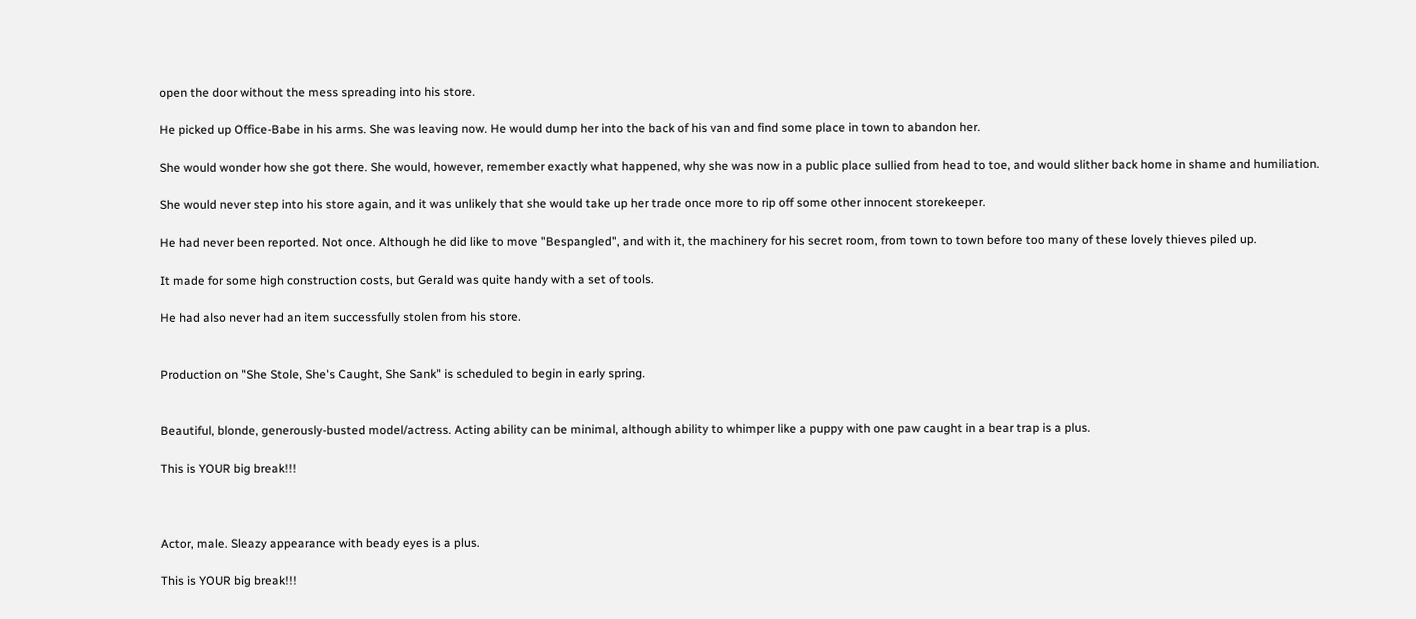open the door without the mess spreading into his store.

He picked up Office-Babe in his arms. She was leaving now. He would dump her into the back of his van and find some place in town to abandon her.

She would wonder how she got there. She would, however, remember exactly what happened, why she was now in a public place sullied from head to toe, and would slither back home in shame and humiliation.

She would never step into his store again, and it was unlikely that she would take up her trade once more to rip off some other innocent storekeeper.

He had never been reported. Not once. Although he did like to move "Bespangled", and with it, the machinery for his secret room, from town to town before too many of these lovely thieves piled up.

It made for some high construction costs, but Gerald was quite handy with a set of tools.

He had also never had an item successfully stolen from his store.


Production on "She Stole, She's Caught, She Sank" is scheduled to begin in early spring.


Beautiful, blonde, generously-busted model/actress. Acting ability can be minimal, although ability to whimper like a puppy with one paw caught in a bear trap is a plus.

This is YOUR big break!!!



Actor, male. Sleazy appearance with beady eyes is a plus.

This is YOUR big break!!!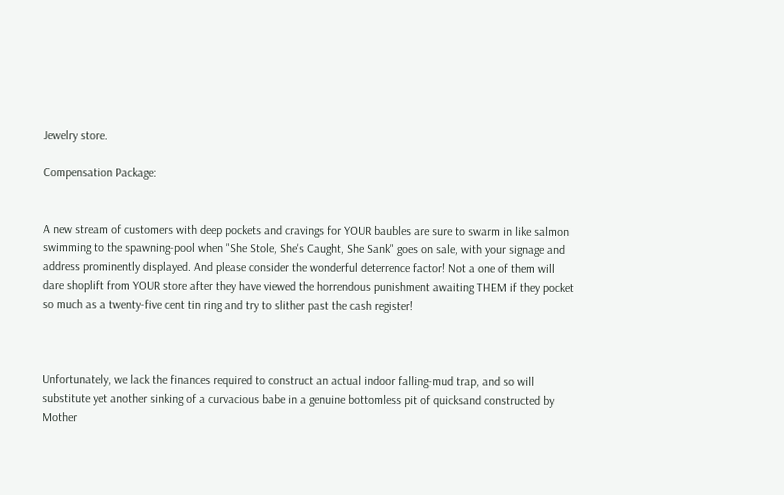Jewelry store.

Compensation Package:


A new stream of customers with deep pockets and cravings for YOUR baubles are sure to swarm in like salmon swimming to the spawning-pool when "She Stole, She's Caught, She Sank" goes on sale, with your signage and address prominently displayed. And please consider the wonderful deterrence factor! Not a one of them will dare shoplift from YOUR store after they have viewed the horrendous punishment awaiting THEM if they pocket so much as a twenty-five cent tin ring and try to slither past the cash register!



Unfortunately, we lack the finances required to construct an actual indoor falling-mud trap, and so will substitute yet another sinking of a curvacious babe in a genuine bottomless pit of quicksand constructed by Mother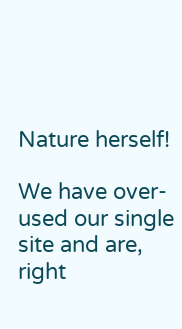Nature herself!

We have over-used our single site and are, right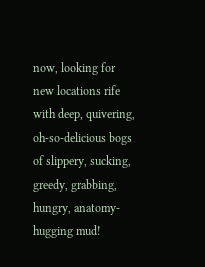now, looking for new locations rife with deep, quivering, oh-so-delicious bogs of slippery, sucking, greedy, grabbing, hungry, anatomy-hugging mud!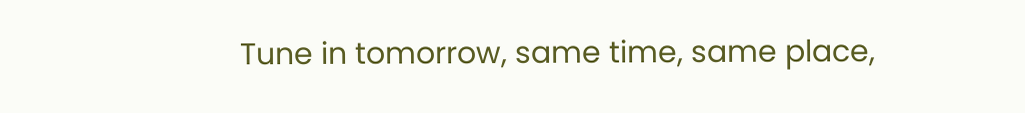Tune in tomorrow, same time, same place,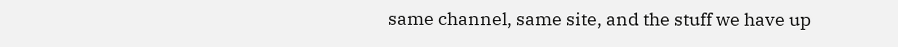same channel, same site, and the stuff we have up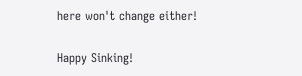here won't change either!

Happy Sinking!